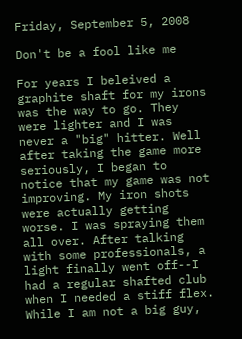Friday, September 5, 2008

Don't be a fool like me

For years I beleived a graphite shaft for my irons was the way to go. They were lighter and I was never a "big" hitter. Well after taking the game more seriously, I began to notice that my game was not improving. My iron shots were actually getting worse. I was spraying them all over. After talking with some professionals, a light finally went off--I had a regular shafted club when I needed a stiff flex. While I am not a big guy,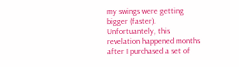my swings were getting bigger (faster). Unfortuantely, this revelation happened months after I purchased a set of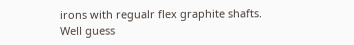irons with regualr flex graphite shafts. Well guess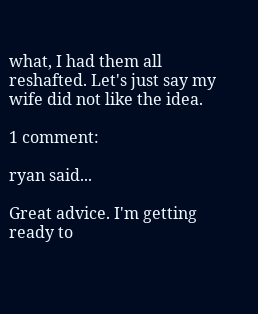what, I had them all reshafted. Let's just say my wife did not like the idea.

1 comment:

ryan said...

Great advice. I'm getting ready to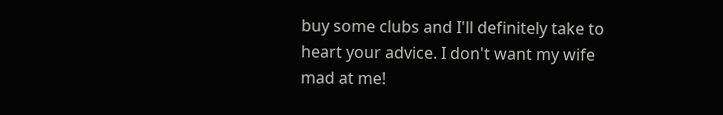buy some clubs and I'll definitely take to heart your advice. I don't want my wife mad at me!